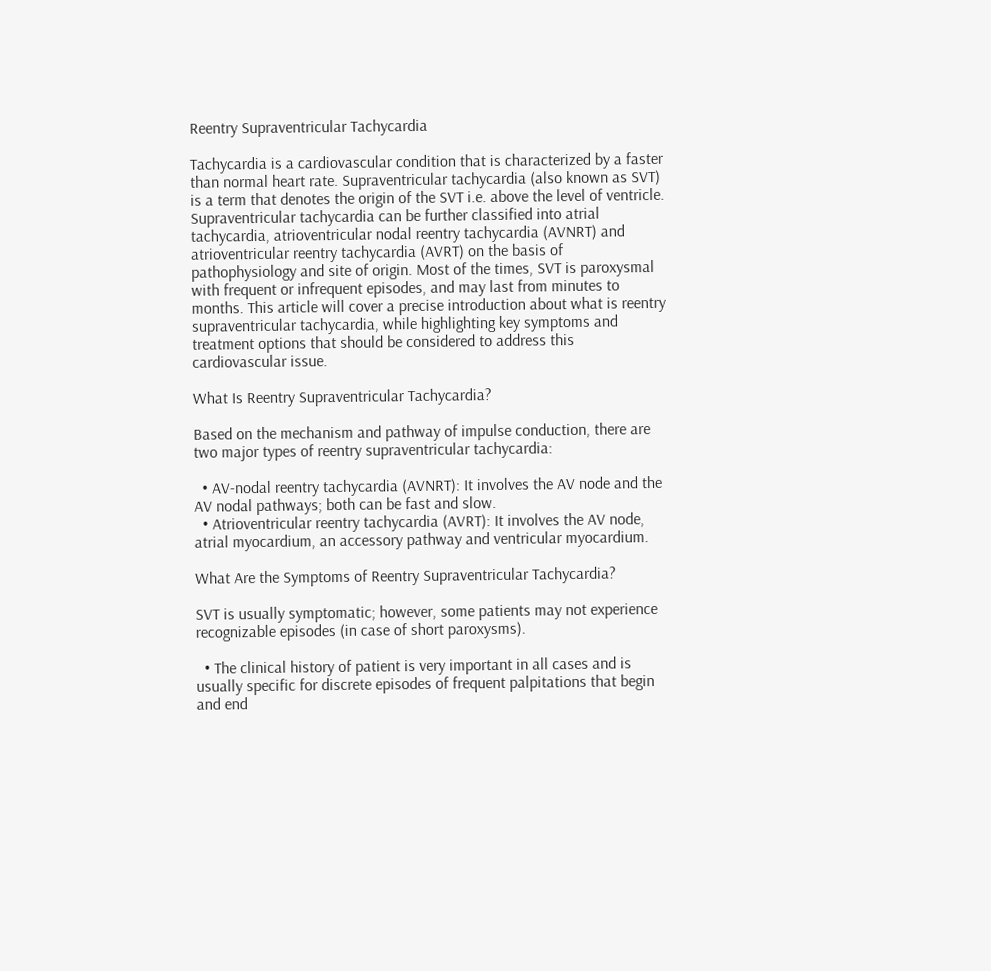Reentry Supraventricular Tachycardia

Tachycardia is a cardiovascular condition that is characterized by a faster than normal heart rate. Supraventricular tachycardia (also known as SVT) is a term that denotes the origin of the SVT i.e. above the level of ventricle. Supraventricular tachycardia can be further classified into atrial tachycardia, atrioventricular nodal reentry tachycardia (AVNRT) and atrioventricular reentry tachycardia (AVRT) on the basis of pathophysiology and site of origin. Most of the times, SVT is paroxysmal with frequent or infrequent episodes, and may last from minutes to months. This article will cover a precise introduction about what is reentry supraventricular tachycardia, while highlighting key symptoms and treatment options that should be considered to address this cardiovascular issue.

What Is Reentry Supraventricular Tachycardia?

Based on the mechanism and pathway of impulse conduction, there are two major types of reentry supraventricular tachycardia:

  • AV-nodal reentry tachycardia (AVNRT): It involves the AV node and the AV nodal pathways; both can be fast and slow.
  • Atrioventricular reentry tachycardia (AVRT): It involves the AV node, atrial myocardium, an accessory pathway and ventricular myocardium.

What Are the Symptoms of Reentry Supraventricular Tachycardia?

SVT is usually symptomatic; however, some patients may not experience recognizable episodes (in case of short paroxysms).

  • The clinical history of patient is very important in all cases and is usually specific for discrete episodes of frequent palpitations that begin and end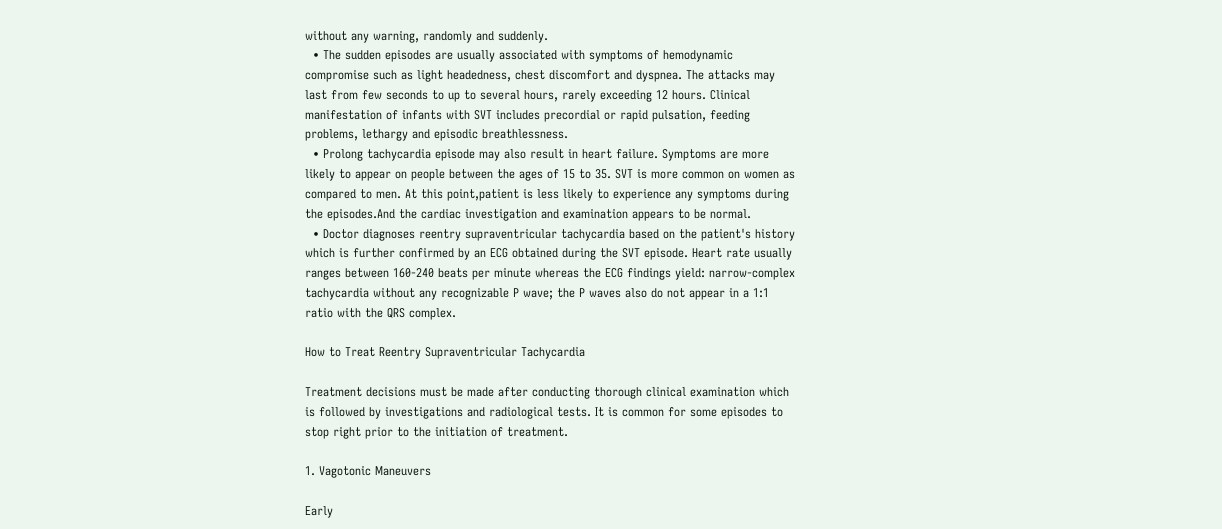without any warning, randomly and suddenly.
  • The sudden episodes are usually associated with symptoms of hemodynamic compromise such as light headedness, chest discomfort and dyspnea. The attacks may last from few seconds to up to several hours, rarely exceeding 12 hours. Clinical manifestation of infants with SVT includes precordial or rapid pulsation, feeding problems, lethargy and episodic breathlessness.
  • Prolong tachycardia episode may also result in heart failure. Symptoms are more likely to appear on people between the ages of 15 to 35. SVT is more common on women as compared to men. At this point,patient is less likely to experience any symptoms during the episodes.And the cardiac investigation and examination appears to be normal.
  • Doctor diagnoses reentry supraventricular tachycardia based on the patient's history which is further confirmed by an ECG obtained during the SVT episode. Heart rate usually ranges between 160-240 beats per minute whereas the ECG findings yield: narrow-complex tachycardia without any recognizable P wave; the P waves also do not appear in a 1:1 ratio with the QRS complex.

How to Treat Reentry Supraventricular Tachycardia

Treatment decisions must be made after conducting thorough clinical examination which is followed by investigations and radiological tests. It is common for some episodes to stop right prior to the initiation of treatment.

1. Vagotonic Maneuvers

Early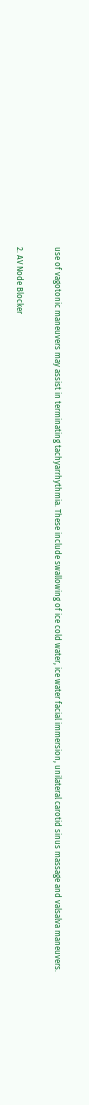use of vagotonic maneuvers may assist in terminating tachyarrhythmia. These include swallowing of ice cold water, ice water facial immersion, unilateral carotid sinus massage and valsalva maneuvers.

2. AV Node Blocker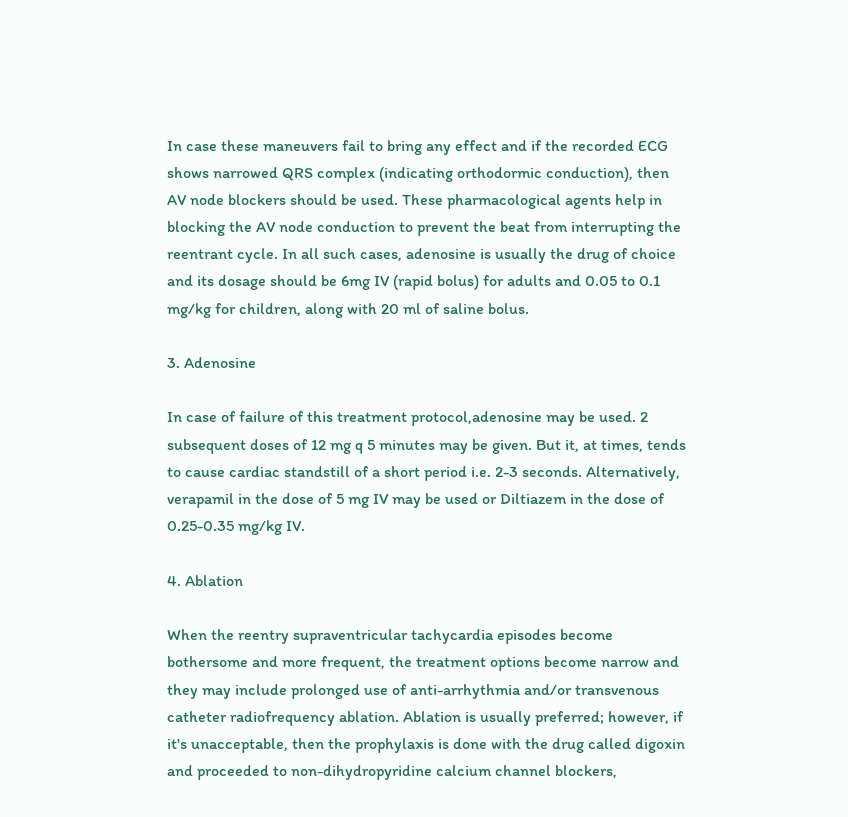In case these maneuvers fail to bring any effect and if the recorded ECG shows narrowed QRS complex (indicating orthodormic conduction), then AV node blockers should be used. These pharmacological agents help in blocking the AV node conduction to prevent the beat from interrupting the reentrant cycle. In all such cases, adenosine is usually the drug of choice and its dosage should be 6mg IV (rapid bolus) for adults and 0.05 to 0.1 mg/kg for children, along with 20 ml of saline bolus.

3. Adenosine

In case of failure of this treatment protocol,adenosine may be used. 2 subsequent doses of 12 mg q 5 minutes may be given. But it, at times, tends to cause cardiac standstill of a short period i.e. 2-3 seconds. Alternatively, verapamil in the dose of 5 mg IV may be used or Diltiazem in the dose of 0.25-0.35 mg/kg IV.

4. Ablation

When the reentry supraventricular tachycardia episodes become bothersome and more frequent, the treatment options become narrow and they may include prolonged use of anti-arrhythmia and/or transvenous catheter radiofrequency ablation. Ablation is usually preferred; however, if it's unacceptable, then the prophylaxis is done with the drug called digoxin and proceeded to non-dihydropyridine calcium channel blockers,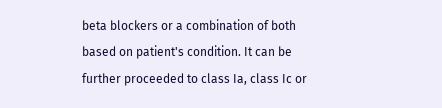beta blockers or a combination of both based on patient's condition. It can be further proceeded to class Ia, class Ic or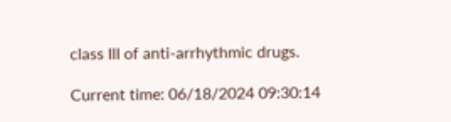class III of anti-arrhythmic drugs.

Current time: 06/18/2024 09:30:14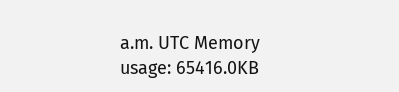a.m. UTC Memory usage: 65416.0KB